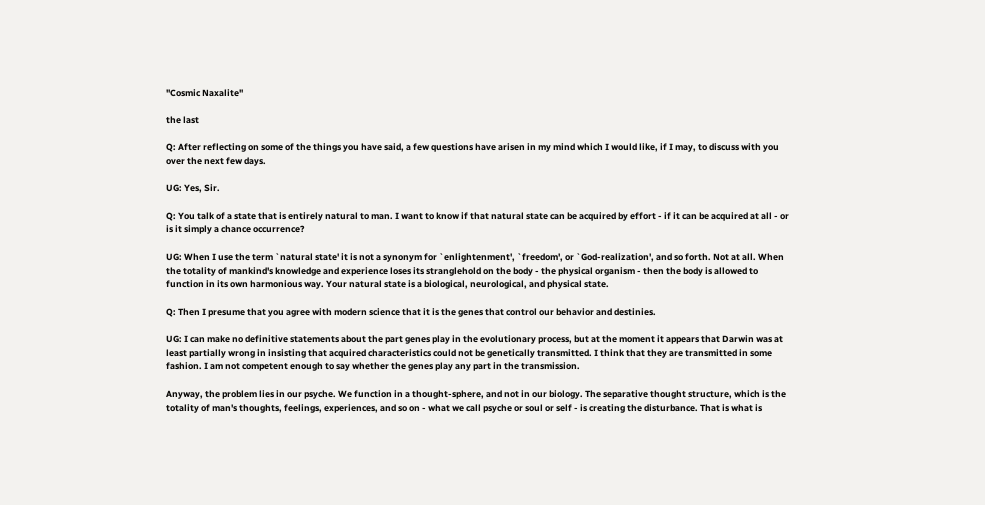"Cosmic Naxalite"

the last

Q: After reflecting on some of the things you have said, a few questions have arisen in my mind which I would like, if I may, to discuss with you over the next few days.

UG: Yes, Sir.

Q: You talk of a state that is entirely natural to man. I want to know if that natural state can be acquired by effort - if it can be acquired at all - or is it simply a chance occurrence?

UG: When I use the term `natural state' it is not a synonym for `enlightenment', `freedom', or `God-realization', and so forth. Not at all. When the totality of mankind's knowledge and experience loses its stranglehold on the body - the physical organism - then the body is allowed to function in its own harmonious way. Your natural state is a biological, neurological, and physical state.

Q: Then I presume that you agree with modern science that it is the genes that control our behavior and destinies.

UG: I can make no definitive statements about the part genes play in the evolutionary process, but at the moment it appears that Darwin was at least partially wrong in insisting that acquired characteristics could not be genetically transmitted. I think that they are transmitted in some fashion. I am not competent enough to say whether the genes play any part in the transmission.

Anyway, the problem lies in our psyche. We function in a thought-sphere, and not in our biology. The separative thought structure, which is the totality of man's thoughts, feelings, experiences, and so on - what we call psyche or soul or self - is creating the disturbance. That is what is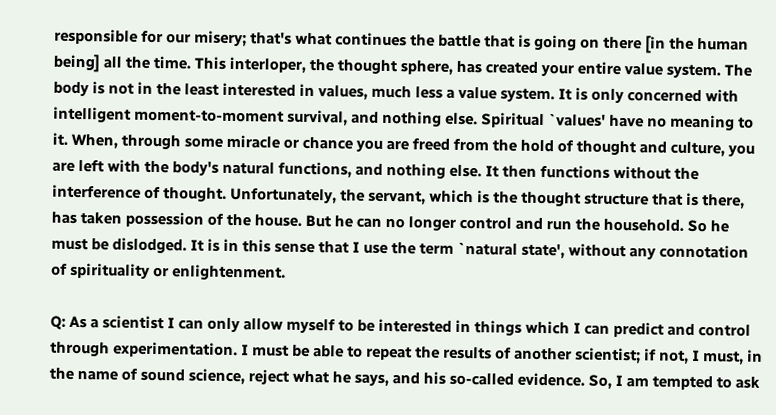responsible for our misery; that's what continues the battle that is going on there [in the human being] all the time. This interloper, the thought sphere, has created your entire value system. The body is not in the least interested in values, much less a value system. It is only concerned with intelligent moment-to-moment survival, and nothing else. Spiritual `values' have no meaning to it. When, through some miracle or chance you are freed from the hold of thought and culture, you are left with the body's natural functions, and nothing else. It then functions without the interference of thought. Unfortunately, the servant, which is the thought structure that is there, has taken possession of the house. But he can no longer control and run the household. So he must be dislodged. It is in this sense that I use the term `natural state', without any connotation of spirituality or enlightenment.

Q: As a scientist I can only allow myself to be interested in things which I can predict and control through experimentation. I must be able to repeat the results of another scientist; if not, I must, in the name of sound science, reject what he says, and his so-called evidence. So, I am tempted to ask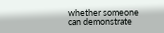whether someone can demonstrate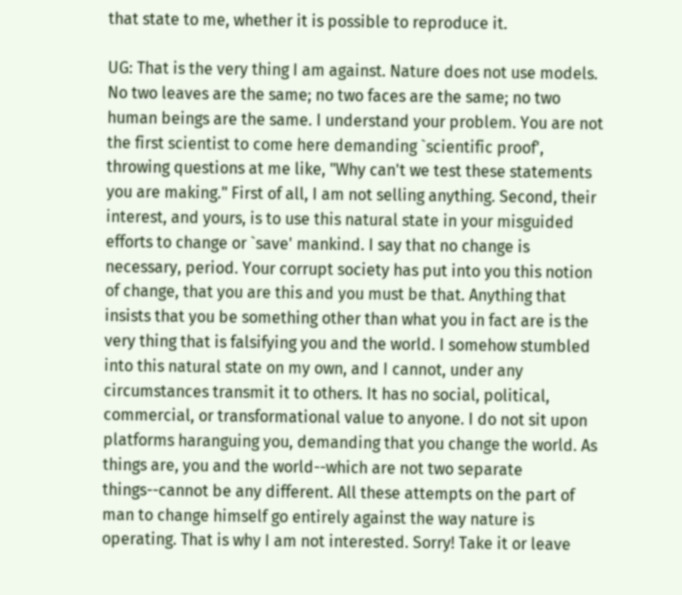that state to me, whether it is possible to reproduce it.

UG: That is the very thing I am against. Nature does not use models. No two leaves are the same; no two faces are the same; no two human beings are the same. I understand your problem. You are not the first scientist to come here demanding `scientific proof', throwing questions at me like, "Why can't we test these statements you are making." First of all, I am not selling anything. Second, their interest, and yours, is to use this natural state in your misguided efforts to change or `save' mankind. I say that no change is necessary, period. Your corrupt society has put into you this notion of change, that you are this and you must be that. Anything that insists that you be something other than what you in fact are is the very thing that is falsifying you and the world. I somehow stumbled into this natural state on my own, and I cannot, under any circumstances transmit it to others. It has no social, political, commercial, or transformational value to anyone. I do not sit upon platforms haranguing you, demanding that you change the world. As things are, you and the world--which are not two separate things--cannot be any different. All these attempts on the part of man to change himself go entirely against the way nature is operating. That is why I am not interested. Sorry! Take it or leave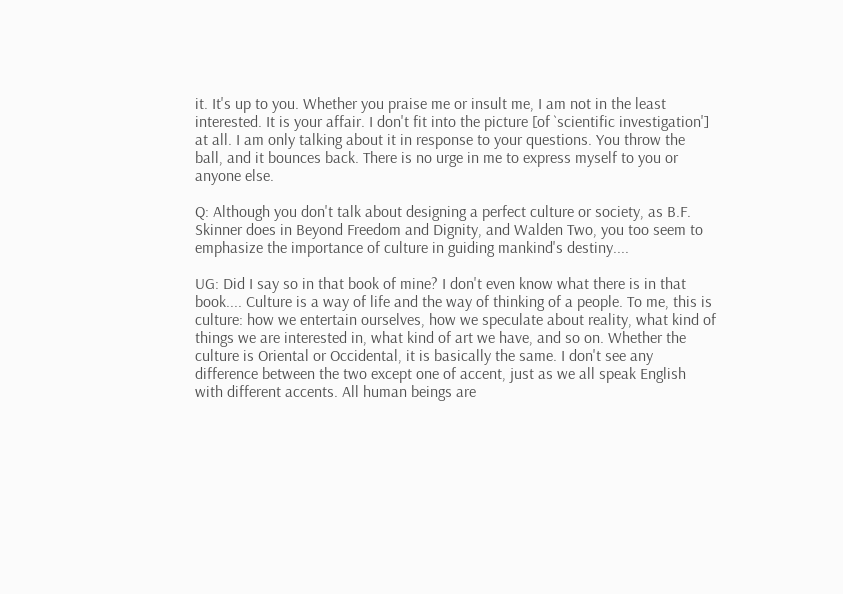it. It's up to you. Whether you praise me or insult me, I am not in the least interested. It is your affair. I don't fit into the picture [of `scientific investigation'] at all. I am only talking about it in response to your questions. You throw the ball, and it bounces back. There is no urge in me to express myself to you or anyone else.

Q: Although you don't talk about designing a perfect culture or society, as B.F. Skinner does in Beyond Freedom and Dignity, and Walden Two, you too seem to emphasize the importance of culture in guiding mankind's destiny....

UG: Did I say so in that book of mine? I don't even know what there is in that book.... Culture is a way of life and the way of thinking of a people. To me, this is culture: how we entertain ourselves, how we speculate about reality, what kind of things we are interested in, what kind of art we have, and so on. Whether the culture is Oriental or Occidental, it is basically the same. I don't see any difference between the two except one of accent, just as we all speak English with different accents. All human beings are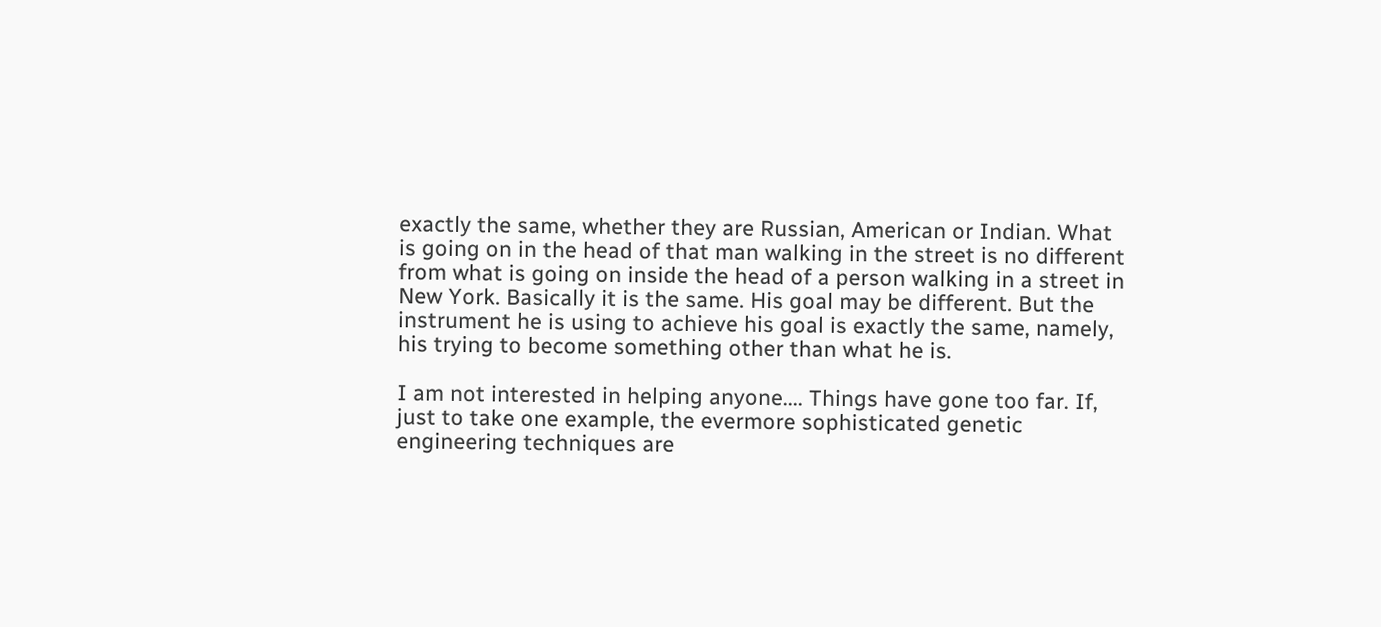exactly the same, whether they are Russian, American or Indian. What is going on in the head of that man walking in the street is no different from what is going on inside the head of a person walking in a street in New York. Basically it is the same. His goal may be different. But the instrument he is using to achieve his goal is exactly the same, namely, his trying to become something other than what he is.

I am not interested in helping anyone.... Things have gone too far. If, just to take one example, the evermore sophisticated genetic engineering techniques are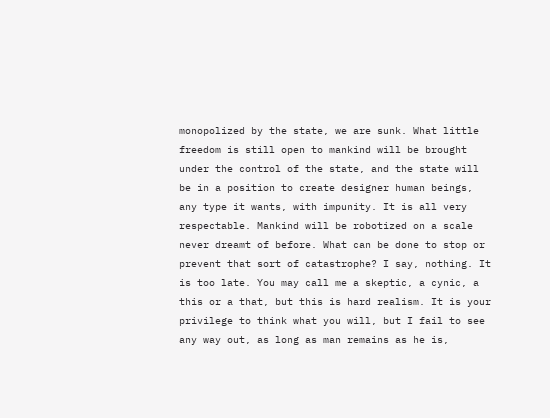monopolized by the state, we are sunk. What little freedom is still open to mankind will be brought under the control of the state, and the state will be in a position to create designer human beings, any type it wants, with impunity. It is all very respectable. Mankind will be robotized on a scale never dreamt of before. What can be done to stop or prevent that sort of catastrophe? I say, nothing. It is too late. You may call me a skeptic, a cynic, a this or a that, but this is hard realism. It is your privilege to think what you will, but I fail to see any way out, as long as man remains as he is,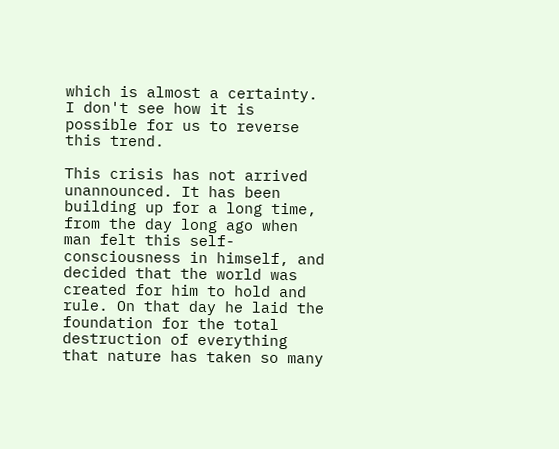which is almost a certainty. I don't see how it is possible for us to reverse this trend.

This crisis has not arrived unannounced. It has been building up for a long time, from the day long ago when man felt this self-consciousness in himself, and decided that the world was created for him to hold and rule. On that day he laid the foundation for the total destruction of everything that nature has taken so many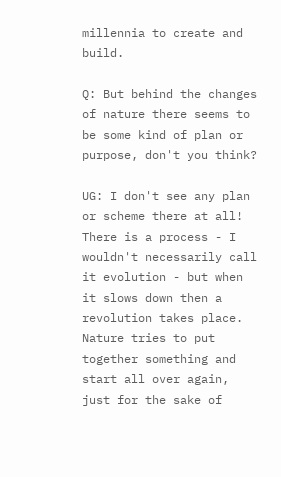millennia to create and build.

Q: But behind the changes of nature there seems to be some kind of plan or purpose, don't you think?

UG: I don't see any plan or scheme there at all! There is a process - I wouldn't necessarily call it evolution - but when it slows down then a revolution takes place. Nature tries to put together something and start all over again, just for the sake of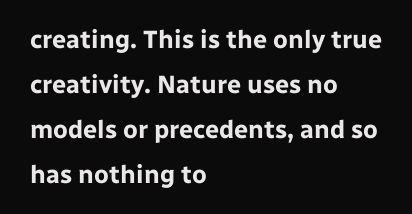creating. This is the only true creativity. Nature uses no models or precedents, and so has nothing to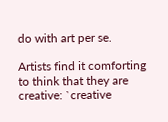do with art per se.

Artists find it comforting to think that they are creative: `creative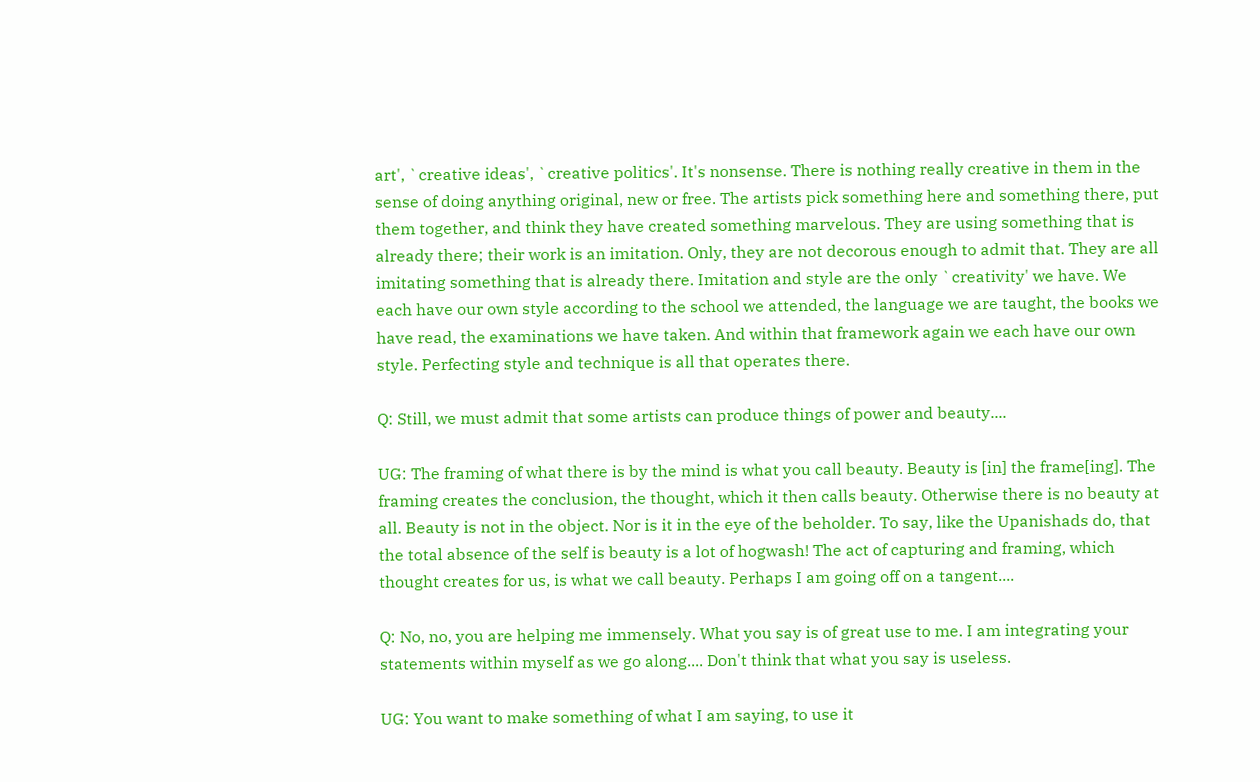art', `creative ideas', `creative politics'. It's nonsense. There is nothing really creative in them in the sense of doing anything original, new or free. The artists pick something here and something there, put them together, and think they have created something marvelous. They are using something that is already there; their work is an imitation. Only, they are not decorous enough to admit that. They are all imitating something that is already there. Imitation and style are the only `creativity' we have. We each have our own style according to the school we attended, the language we are taught, the books we have read, the examinations we have taken. And within that framework again we each have our own style. Perfecting style and technique is all that operates there.

Q: Still, we must admit that some artists can produce things of power and beauty....

UG: The framing of what there is by the mind is what you call beauty. Beauty is [in] the frame[ing]. The framing creates the conclusion, the thought, which it then calls beauty. Otherwise there is no beauty at all. Beauty is not in the object. Nor is it in the eye of the beholder. To say, like the Upanishads do, that the total absence of the self is beauty is a lot of hogwash! The act of capturing and framing, which thought creates for us, is what we call beauty. Perhaps I am going off on a tangent....

Q: No, no, you are helping me immensely. What you say is of great use to me. I am integrating your statements within myself as we go along.... Don't think that what you say is useless.

UG: You want to make something of what I am saying, to use it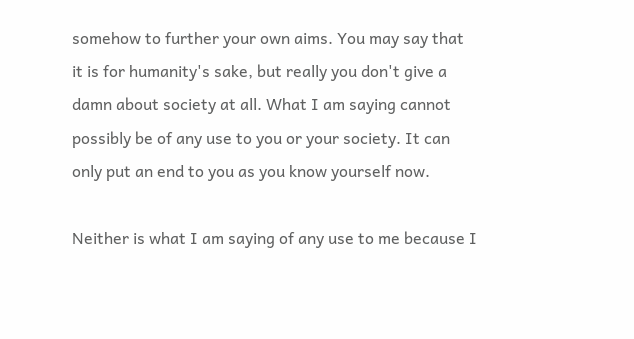somehow to further your own aims. You may say that it is for humanity's sake, but really you don't give a damn about society at all. What I am saying cannot possibly be of any use to you or your society. It can only put an end to you as you know yourself now.

Neither is what I am saying of any use to me because I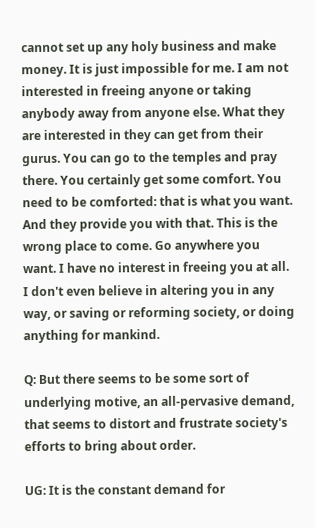cannot set up any holy business and make money. It is just impossible for me. I am not interested in freeing anyone or taking anybody away from anyone else. What they are interested in they can get from their gurus. You can go to the temples and pray there. You certainly get some comfort. You need to be comforted: that is what you want. And they provide you with that. This is the wrong place to come. Go anywhere you want. I have no interest in freeing you at all. I don't even believe in altering you in any way, or saving or reforming society, or doing anything for mankind.

Q: But there seems to be some sort of underlying motive, an all-pervasive demand, that seems to distort and frustrate society's efforts to bring about order.

UG: It is the constant demand for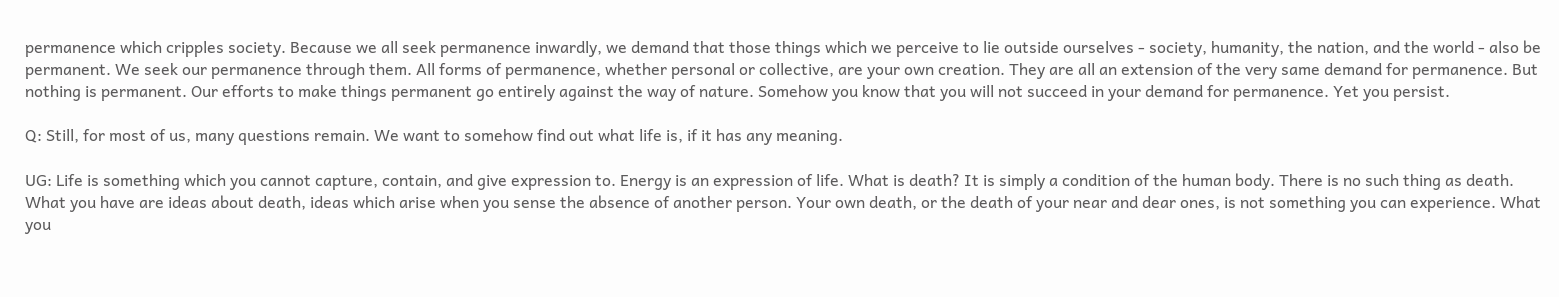permanence which cripples society. Because we all seek permanence inwardly, we demand that those things which we perceive to lie outside ourselves - society, humanity, the nation, and the world - also be permanent. We seek our permanence through them. All forms of permanence, whether personal or collective, are your own creation. They are all an extension of the very same demand for permanence. But nothing is permanent. Our efforts to make things permanent go entirely against the way of nature. Somehow you know that you will not succeed in your demand for permanence. Yet you persist.

Q: Still, for most of us, many questions remain. We want to somehow find out what life is, if it has any meaning.

UG: Life is something which you cannot capture, contain, and give expression to. Energy is an expression of life. What is death? It is simply a condition of the human body. There is no such thing as death. What you have are ideas about death, ideas which arise when you sense the absence of another person. Your own death, or the death of your near and dear ones, is not something you can experience. What you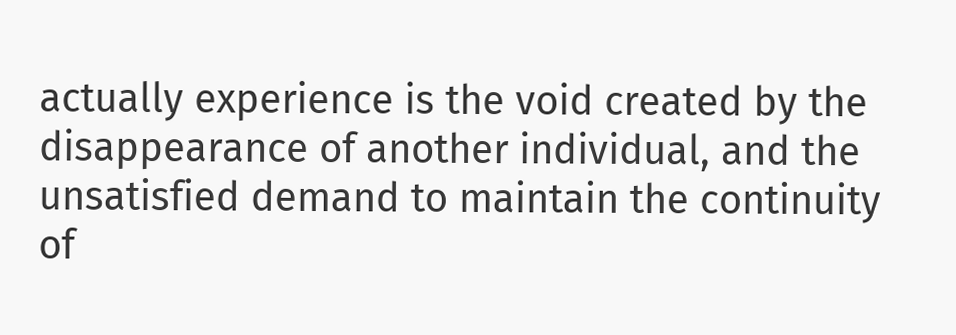actually experience is the void created by the disappearance of another individual, and the unsatisfied demand to maintain the continuity of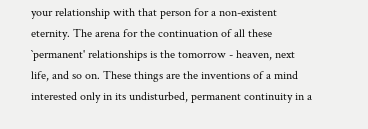your relationship with that person for a non-existent eternity. The arena for the continuation of all these `permanent' relationships is the tomorrow - heaven, next life, and so on. These things are the inventions of a mind interested only in its undisturbed, permanent continuity in a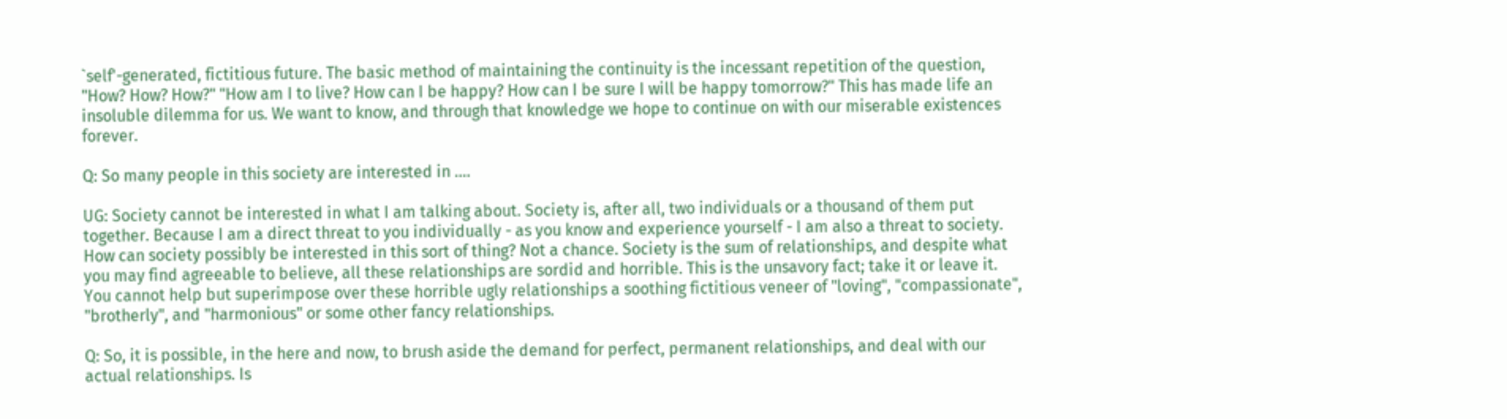`self'-generated, fictitious future. The basic method of maintaining the continuity is the incessant repetition of the question, "How? How? How?" "How am I to live? How can I be happy? How can I be sure I will be happy tomorrow?" This has made life an insoluble dilemma for us. We want to know, and through that knowledge we hope to continue on with our miserable existences forever.

Q: So many people in this society are interested in ....

UG: Society cannot be interested in what I am talking about. Society is, after all, two individuals or a thousand of them put together. Because I am a direct threat to you individually - as you know and experience yourself - I am also a threat to society. How can society possibly be interested in this sort of thing? Not a chance. Society is the sum of relationships, and despite what you may find agreeable to believe, all these relationships are sordid and horrible. This is the unsavory fact; take it or leave it. You cannot help but superimpose over these horrible ugly relationships a soothing fictitious veneer of "loving", "compassionate", "brotherly", and "harmonious" or some other fancy relationships.

Q: So, it is possible, in the here and now, to brush aside the demand for perfect, permanent relationships, and deal with our actual relationships. Is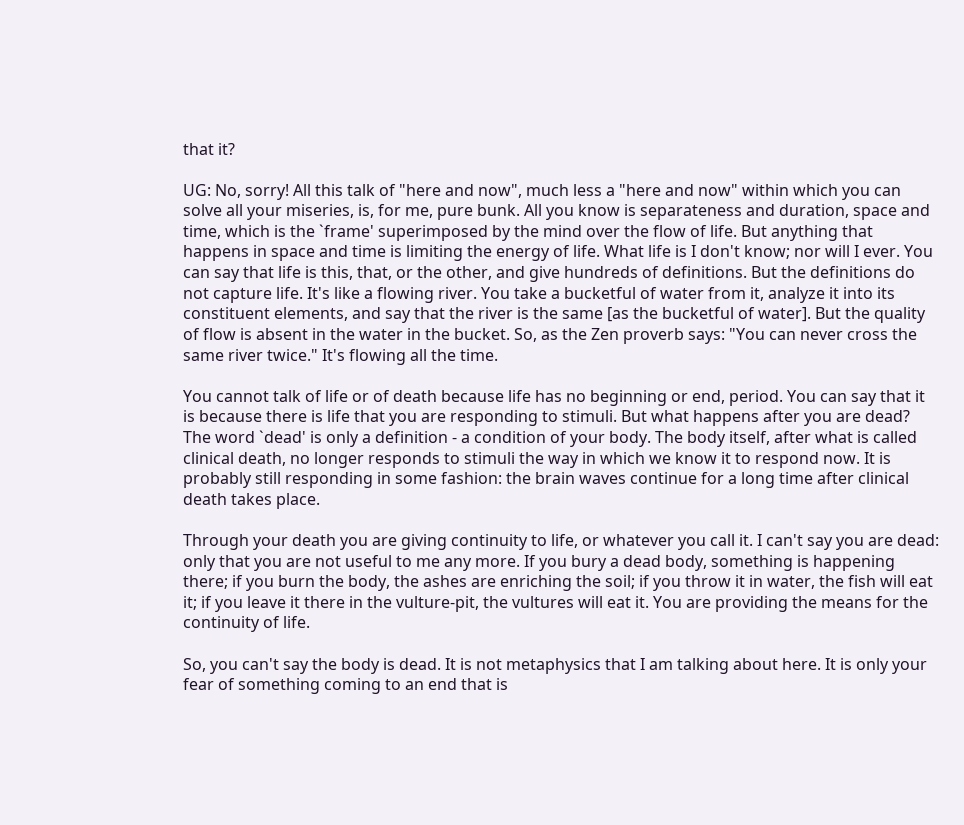that it?

UG: No, sorry! All this talk of "here and now", much less a "here and now" within which you can solve all your miseries, is, for me, pure bunk. All you know is separateness and duration, space and time, which is the `frame' superimposed by the mind over the flow of life. But anything that happens in space and time is limiting the energy of life. What life is I don't know; nor will I ever. You can say that life is this, that, or the other, and give hundreds of definitions. But the definitions do not capture life. It's like a flowing river. You take a bucketful of water from it, analyze it into its constituent elements, and say that the river is the same [as the bucketful of water]. But the quality of flow is absent in the water in the bucket. So, as the Zen proverb says: "You can never cross the same river twice." It's flowing all the time.

You cannot talk of life or of death because life has no beginning or end, period. You can say that it is because there is life that you are responding to stimuli. But what happens after you are dead? The word `dead' is only a definition - a condition of your body. The body itself, after what is called clinical death, no longer responds to stimuli the way in which we know it to respond now. It is probably still responding in some fashion: the brain waves continue for a long time after clinical death takes place.

Through your death you are giving continuity to life, or whatever you call it. I can't say you are dead: only that you are not useful to me any more. If you bury a dead body, something is happening there; if you burn the body, the ashes are enriching the soil; if you throw it in water, the fish will eat it; if you leave it there in the vulture-pit, the vultures will eat it. You are providing the means for the continuity of life.

So, you can't say the body is dead. It is not metaphysics that I am talking about here. It is only your fear of something coming to an end that is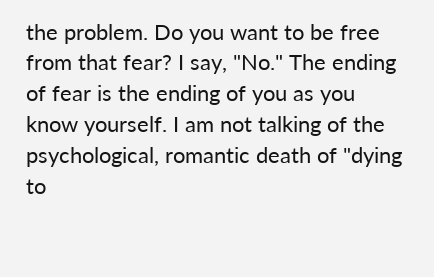the problem. Do you want to be free from that fear? I say, "No." The ending of fear is the ending of you as you know yourself. I am not talking of the psychological, romantic death of "dying to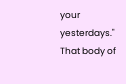your yesterdays." That body of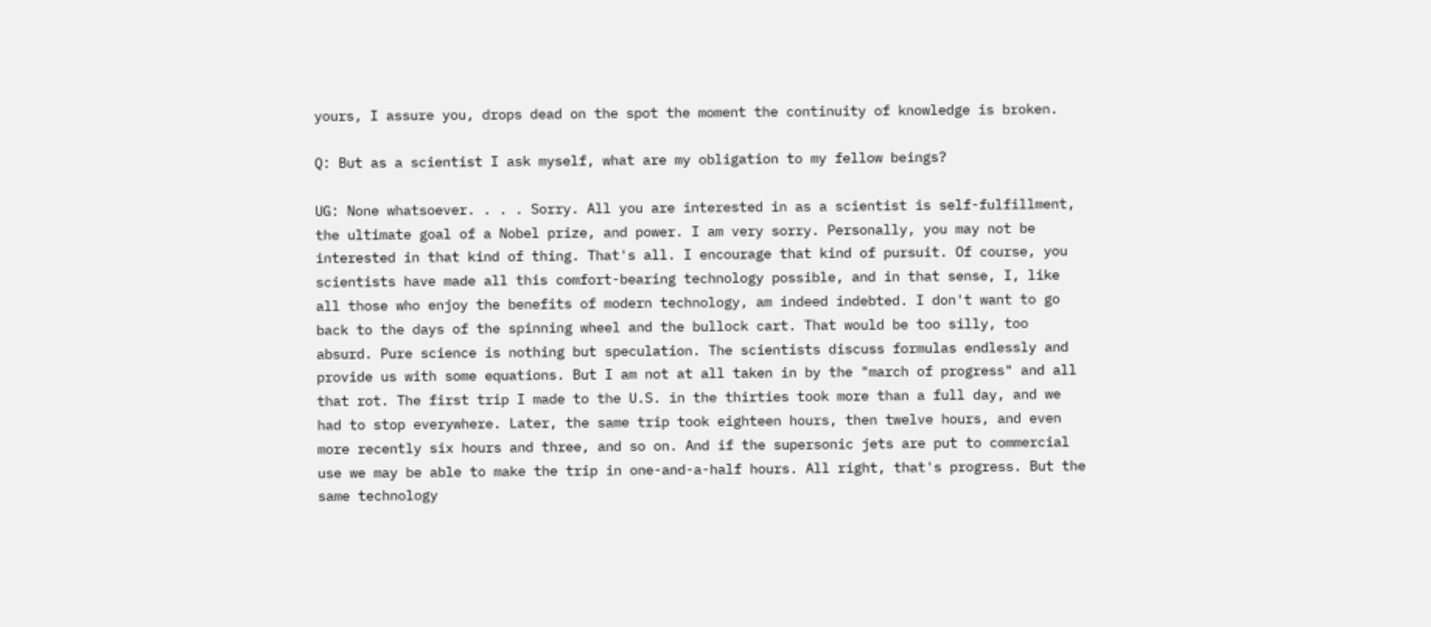yours, I assure you, drops dead on the spot the moment the continuity of knowledge is broken.

Q: But as a scientist I ask myself, what are my obligation to my fellow beings?

UG: None whatsoever. . . . Sorry. All you are interested in as a scientist is self-fulfillment, the ultimate goal of a Nobel prize, and power. I am very sorry. Personally, you may not be interested in that kind of thing. That's all. I encourage that kind of pursuit. Of course, you scientists have made all this comfort-bearing technology possible, and in that sense, I, like all those who enjoy the benefits of modern technology, am indeed indebted. I don't want to go back to the days of the spinning wheel and the bullock cart. That would be too silly, too absurd. Pure science is nothing but speculation. The scientists discuss formulas endlessly and provide us with some equations. But I am not at all taken in by the "march of progress" and all that rot. The first trip I made to the U.S. in the thirties took more than a full day, and we had to stop everywhere. Later, the same trip took eighteen hours, then twelve hours, and even more recently six hours and three, and so on. And if the supersonic jets are put to commercial use we may be able to make the trip in one-and-a-half hours. All right, that's progress. But the same technology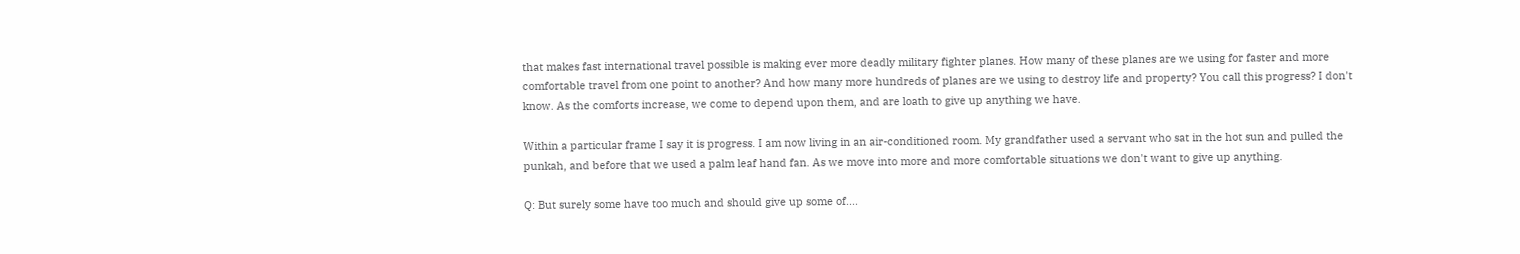that makes fast international travel possible is making ever more deadly military fighter planes. How many of these planes are we using for faster and more comfortable travel from one point to another? And how many more hundreds of planes are we using to destroy life and property? You call this progress? I don't know. As the comforts increase, we come to depend upon them, and are loath to give up anything we have.

Within a particular frame I say it is progress. I am now living in an air-conditioned room. My grandfather used a servant who sat in the hot sun and pulled the punkah, and before that we used a palm leaf hand fan. As we move into more and more comfortable situations we don't want to give up anything.

Q: But surely some have too much and should give up some of....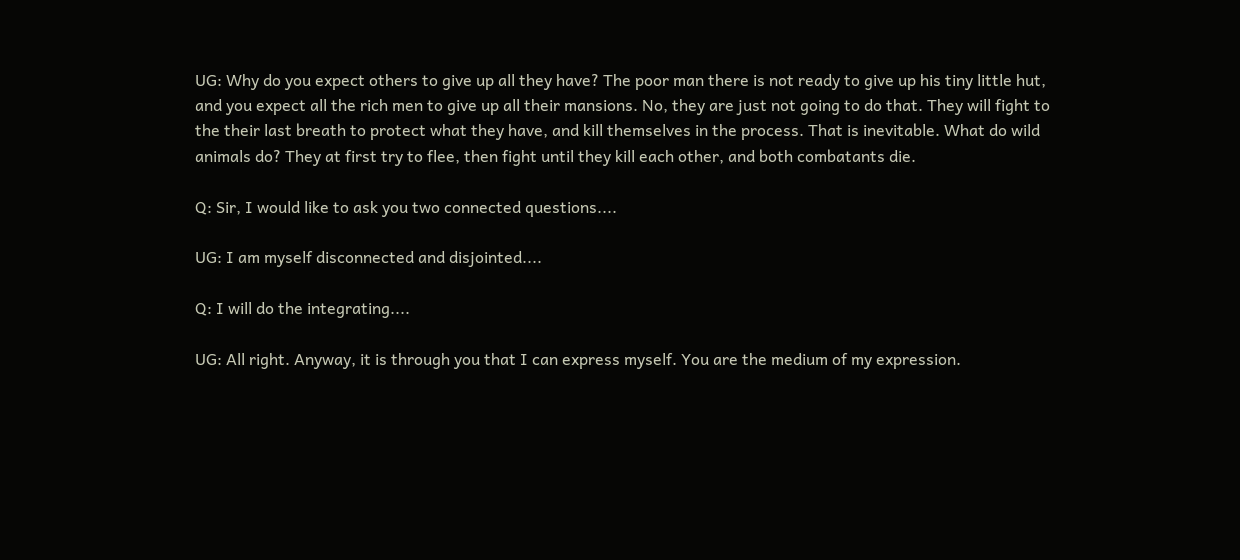UG: Why do you expect others to give up all they have? The poor man there is not ready to give up his tiny little hut, and you expect all the rich men to give up all their mansions. No, they are just not going to do that. They will fight to the their last breath to protect what they have, and kill themselves in the process. That is inevitable. What do wild animals do? They at first try to flee, then fight until they kill each other, and both combatants die.

Q: Sir, I would like to ask you two connected questions....

UG: I am myself disconnected and disjointed....

Q: I will do the integrating....

UG: All right. Anyway, it is through you that I can express myself. You are the medium of my expression.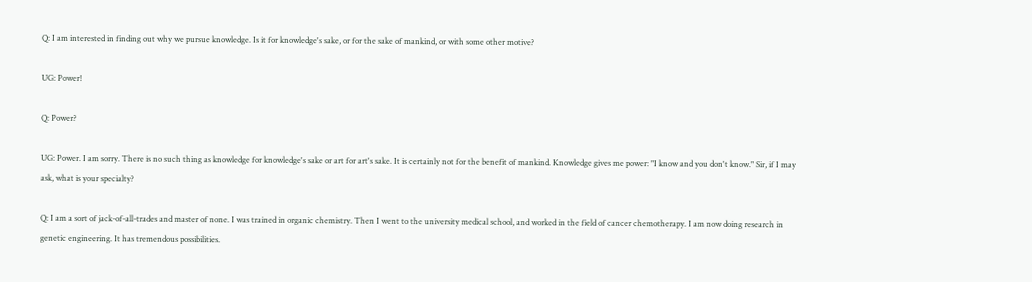Q: I am interested in finding out why we pursue knowledge. Is it for knowledge's sake, or for the sake of mankind, or with some other motive?

UG: Power!

Q: Power?

UG: Power. I am sorry. There is no such thing as knowledge for knowledge's sake or art for art's sake. It is certainly not for the benefit of mankind. Knowledge gives me power: "I know and you don't know." Sir, if I may ask, what is your specialty?

Q: I am a sort of jack-of-all-trades and master of none. I was trained in organic chemistry. Then I went to the university medical school, and worked in the field of cancer chemotherapy. I am now doing research in genetic engineering. It has tremendous possibilities.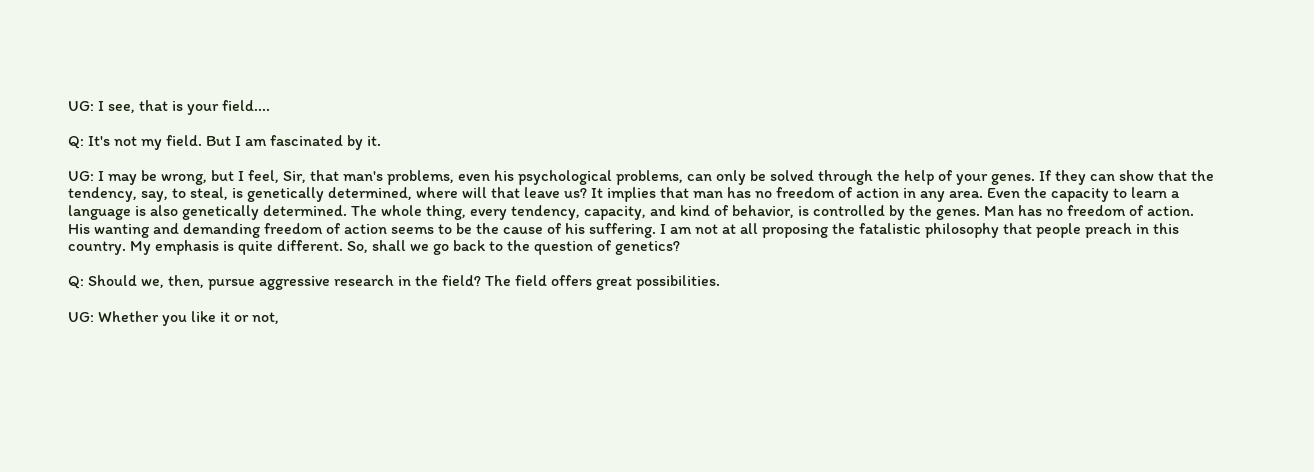UG: I see, that is your field....

Q: It's not my field. But I am fascinated by it.

UG: I may be wrong, but I feel, Sir, that man's problems, even his psychological problems, can only be solved through the help of your genes. If they can show that the tendency, say, to steal, is genetically determined, where will that leave us? It implies that man has no freedom of action in any area. Even the capacity to learn a language is also genetically determined. The whole thing, every tendency, capacity, and kind of behavior, is controlled by the genes. Man has no freedom of action. His wanting and demanding freedom of action seems to be the cause of his suffering. I am not at all proposing the fatalistic philosophy that people preach in this country. My emphasis is quite different. So, shall we go back to the question of genetics?

Q: Should we, then, pursue aggressive research in the field? The field offers great possibilities.

UG: Whether you like it or not,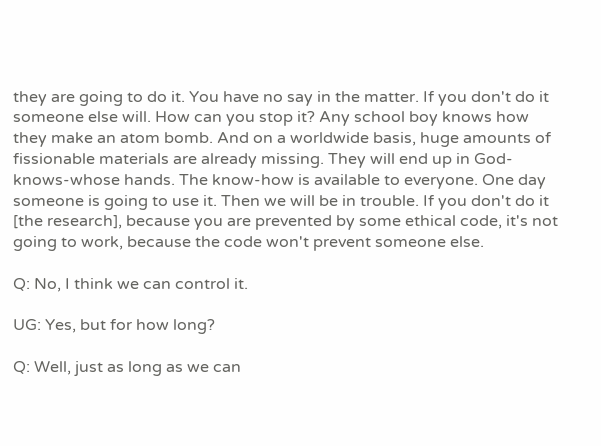they are going to do it. You have no say in the matter. If you don't do it someone else will. How can you stop it? Any school boy knows how they make an atom bomb. And on a worldwide basis, huge amounts of fissionable materials are already missing. They will end up in God-knows-whose hands. The know-how is available to everyone. One day someone is going to use it. Then we will be in trouble. If you don't do it [the research], because you are prevented by some ethical code, it's not going to work, because the code won't prevent someone else.

Q: No, I think we can control it.

UG: Yes, but for how long?

Q: Well, just as long as we can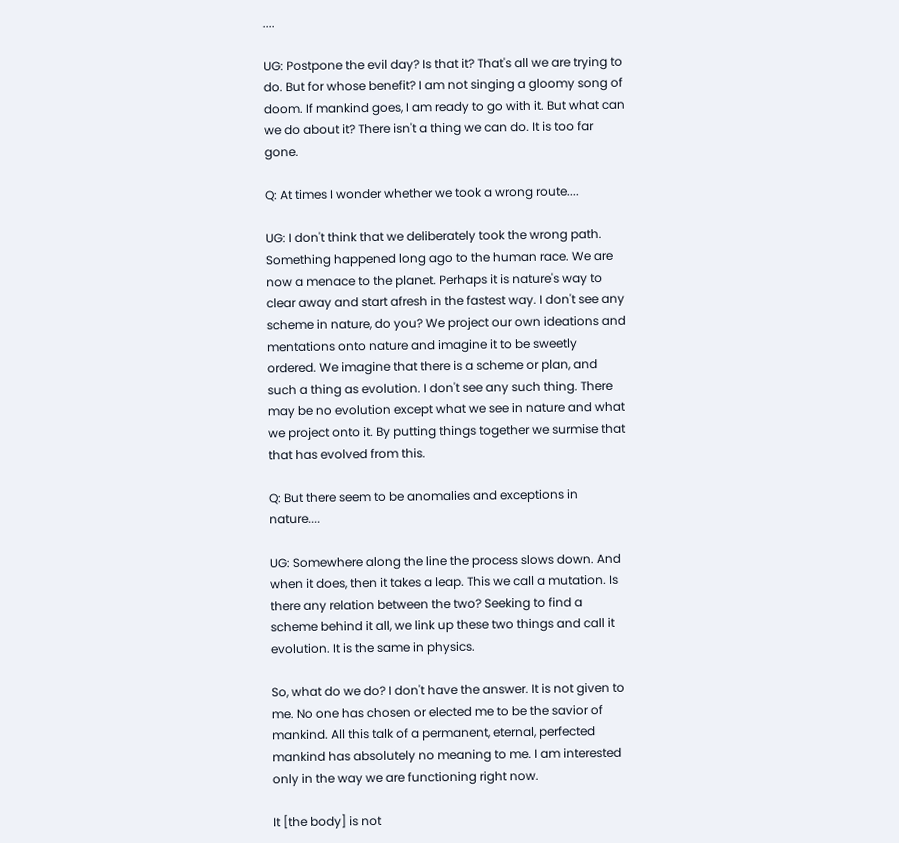....

UG: Postpone the evil day? Is that it? That's all we are trying to do. But for whose benefit? I am not singing a gloomy song of doom. If mankind goes, I am ready to go with it. But what can we do about it? There isn't a thing we can do. It is too far gone.

Q: At times I wonder whether we took a wrong route....

UG: I don't think that we deliberately took the wrong path. Something happened long ago to the human race. We are now a menace to the planet. Perhaps it is nature's way to clear away and start afresh in the fastest way. I don't see any scheme in nature, do you? We project our own ideations and mentations onto nature and imagine it to be sweetly ordered. We imagine that there is a scheme or plan, and such a thing as evolution. I don't see any such thing. There may be no evolution except what we see in nature and what we project onto it. By putting things together we surmise that that has evolved from this.

Q: But there seem to be anomalies and exceptions in nature....

UG: Somewhere along the line the process slows down. And when it does, then it takes a leap. This we call a mutation. Is there any relation between the two? Seeking to find a scheme behind it all, we link up these two things and call it evolution. It is the same in physics.

So, what do we do? I don't have the answer. It is not given to me. No one has chosen or elected me to be the savior of mankind. All this talk of a permanent, eternal, perfected mankind has absolutely no meaning to me. I am interested only in the way we are functioning right now.

It [the body] is not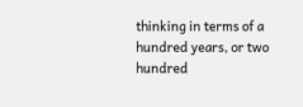thinking in terms of a hundred years, or two hundred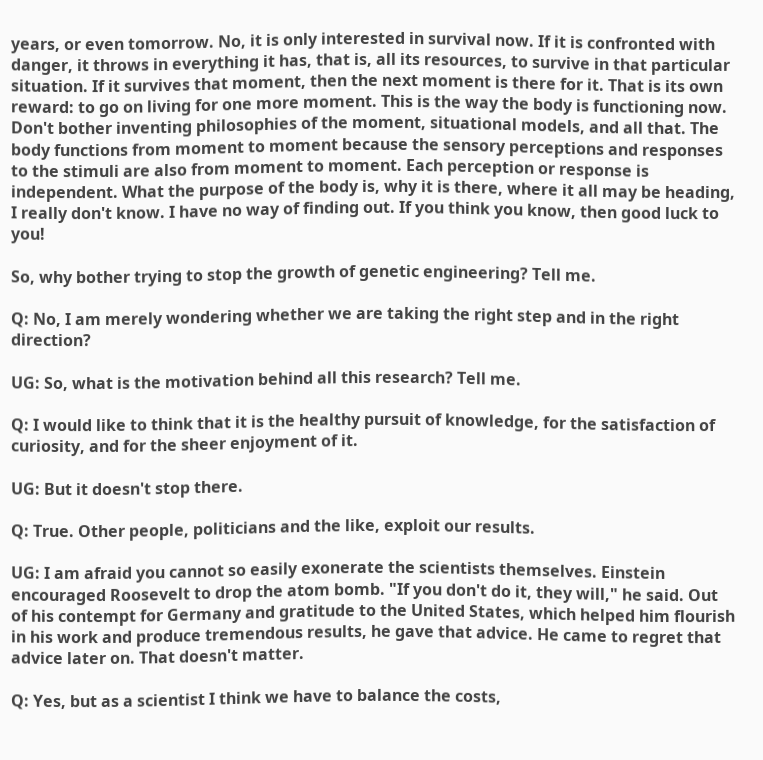years, or even tomorrow. No, it is only interested in survival now. If it is confronted with danger, it throws in everything it has, that is, all its resources, to survive in that particular situation. If it survives that moment, then the next moment is there for it. That is its own reward: to go on living for one more moment. This is the way the body is functioning now. Don't bother inventing philosophies of the moment, situational models, and all that. The body functions from moment to moment because the sensory perceptions and responses to the stimuli are also from moment to moment. Each perception or response is independent. What the purpose of the body is, why it is there, where it all may be heading, I really don't know. I have no way of finding out. If you think you know, then good luck to you!

So, why bother trying to stop the growth of genetic engineering? Tell me.

Q: No, I am merely wondering whether we are taking the right step and in the right direction?

UG: So, what is the motivation behind all this research? Tell me.

Q: I would like to think that it is the healthy pursuit of knowledge, for the satisfaction of curiosity, and for the sheer enjoyment of it.

UG: But it doesn't stop there.

Q: True. Other people, politicians and the like, exploit our results.

UG: I am afraid you cannot so easily exonerate the scientists themselves. Einstein encouraged Roosevelt to drop the atom bomb. "If you don't do it, they will," he said. Out of his contempt for Germany and gratitude to the United States, which helped him flourish in his work and produce tremendous results, he gave that advice. He came to regret that advice later on. That doesn't matter.

Q: Yes, but as a scientist I think we have to balance the costs,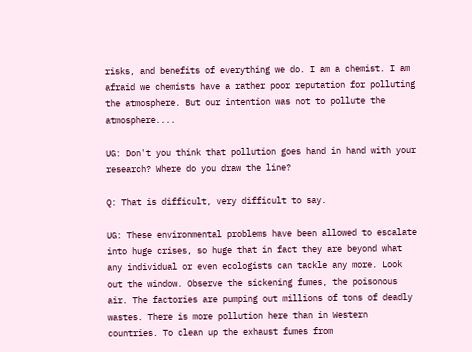risks, and benefits of everything we do. I am a chemist. I am afraid we chemists have a rather poor reputation for polluting the atmosphere. But our intention was not to pollute the atmosphere....

UG: Don't you think that pollution goes hand in hand with your research? Where do you draw the line?

Q: That is difficult, very difficult to say.

UG: These environmental problems have been allowed to escalate into huge crises, so huge that in fact they are beyond what any individual or even ecologists can tackle any more. Look out the window. Observe the sickening fumes, the poisonous air. The factories are pumping out millions of tons of deadly wastes. There is more pollution here than in Western countries. To clean up the exhaust fumes from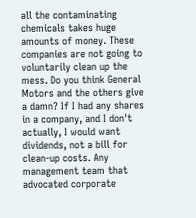all the contaminating chemicals takes huge amounts of money. These companies are not going to voluntarily clean up the mess. Do you think General Motors and the others give a damn? If I had any shares in a company, and I don't actually, I would want dividends, not a bill for clean-up costs. Any management team that advocated corporate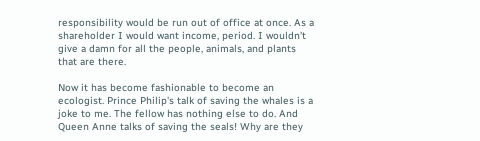responsibility would be run out of office at once. As a shareholder I would want income, period. I wouldn't give a damn for all the people, animals, and plants that are there.

Now it has become fashionable to become an ecologist. Prince Philip's talk of saving the whales is a joke to me. The fellow has nothing else to do. And Queen Anne talks of saving the seals! Why are they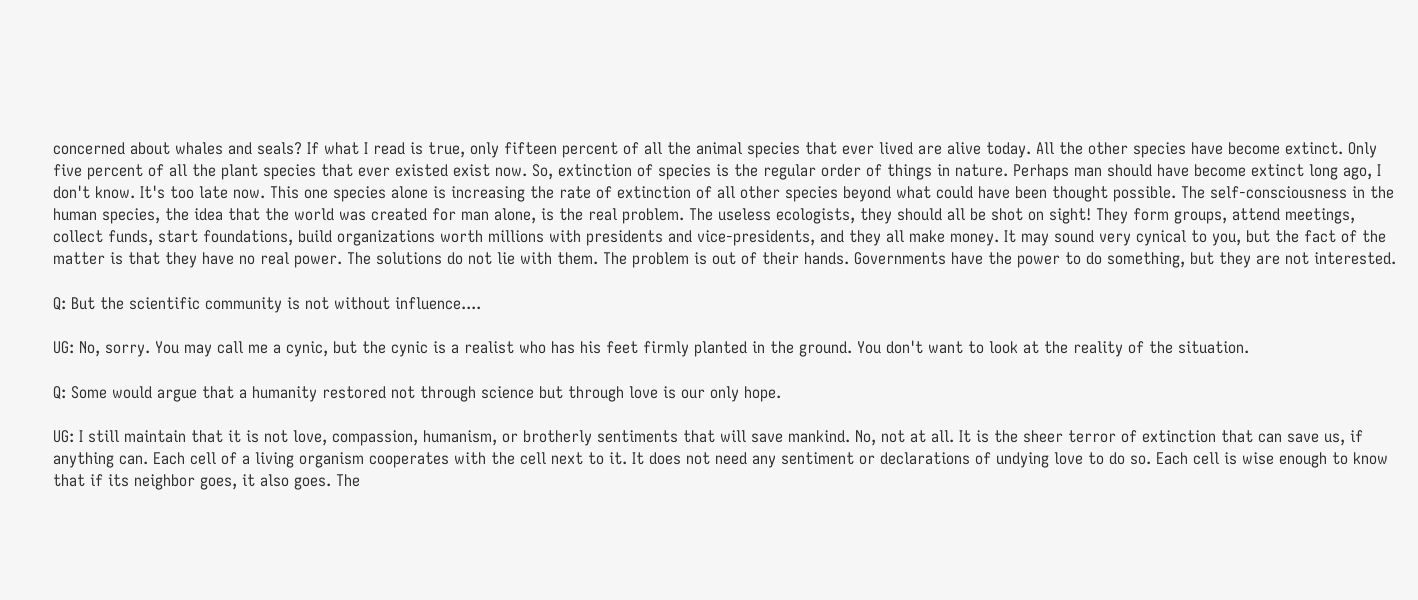concerned about whales and seals? If what I read is true, only fifteen percent of all the animal species that ever lived are alive today. All the other species have become extinct. Only five percent of all the plant species that ever existed exist now. So, extinction of species is the regular order of things in nature. Perhaps man should have become extinct long ago, I don't know. It's too late now. This one species alone is increasing the rate of extinction of all other species beyond what could have been thought possible. The self-consciousness in the human species, the idea that the world was created for man alone, is the real problem. The useless ecologists, they should all be shot on sight! They form groups, attend meetings, collect funds, start foundations, build organizations worth millions with presidents and vice-presidents, and they all make money. It may sound very cynical to you, but the fact of the matter is that they have no real power. The solutions do not lie with them. The problem is out of their hands. Governments have the power to do something, but they are not interested.

Q: But the scientific community is not without influence....

UG: No, sorry. You may call me a cynic, but the cynic is a realist who has his feet firmly planted in the ground. You don't want to look at the reality of the situation.

Q: Some would argue that a humanity restored not through science but through love is our only hope.

UG: I still maintain that it is not love, compassion, humanism, or brotherly sentiments that will save mankind. No, not at all. It is the sheer terror of extinction that can save us, if anything can. Each cell of a living organism cooperates with the cell next to it. It does not need any sentiment or declarations of undying love to do so. Each cell is wise enough to know that if its neighbor goes, it also goes. The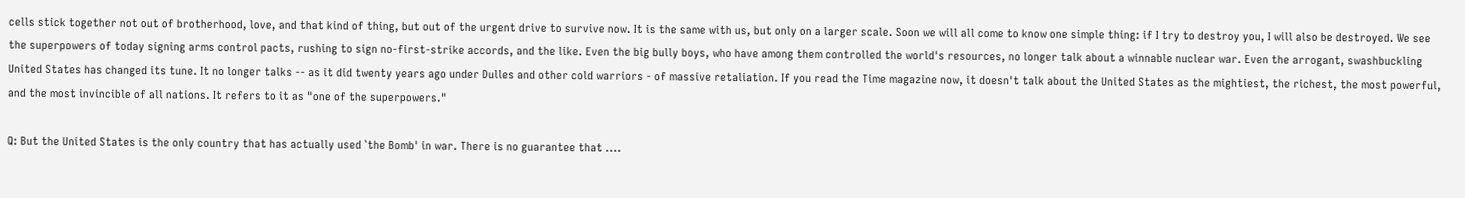cells stick together not out of brotherhood, love, and that kind of thing, but out of the urgent drive to survive now. It is the same with us, but only on a larger scale. Soon we will all come to know one simple thing: if I try to destroy you, I will also be destroyed. We see the superpowers of today signing arms control pacts, rushing to sign no-first-strike accords, and the like. Even the big bully boys, who have among them controlled the world's resources, no longer talk about a winnable nuclear war. Even the arrogant, swashbuckling United States has changed its tune. It no longer talks -- as it did twenty years ago under Dulles and other cold warriors - of massive retaliation. If you read the Time magazine now, it doesn't talk about the United States as the mightiest, the richest, the most powerful, and the most invincible of all nations. It refers to it as "one of the superpowers."

Q: But the United States is the only country that has actually used `the Bomb' in war. There is no guarantee that ....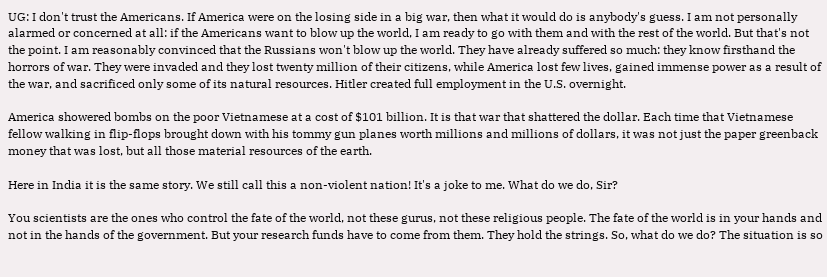UG: I don't trust the Americans. If America were on the losing side in a big war, then what it would do is anybody's guess. I am not personally alarmed or concerned at all: if the Americans want to blow up the world, I am ready to go with them and with the rest of the world. But that's not the point. I am reasonably convinced that the Russians won't blow up the world. They have already suffered so much: they know firsthand the horrors of war. They were invaded and they lost twenty million of their citizens, while America lost few lives, gained immense power as a result of the war, and sacrificed only some of its natural resources. Hitler created full employment in the U.S. overnight.

America showered bombs on the poor Vietnamese at a cost of $101 billion. It is that war that shattered the dollar. Each time that Vietnamese fellow walking in flip-flops brought down with his tommy gun planes worth millions and millions of dollars, it was not just the paper greenback money that was lost, but all those material resources of the earth.

Here in India it is the same story. We still call this a non-violent nation! It's a joke to me. What do we do, Sir?

You scientists are the ones who control the fate of the world, not these gurus, not these religious people. The fate of the world is in your hands and not in the hands of the government. But your research funds have to come from them. They hold the strings. So, what do we do? The situation is so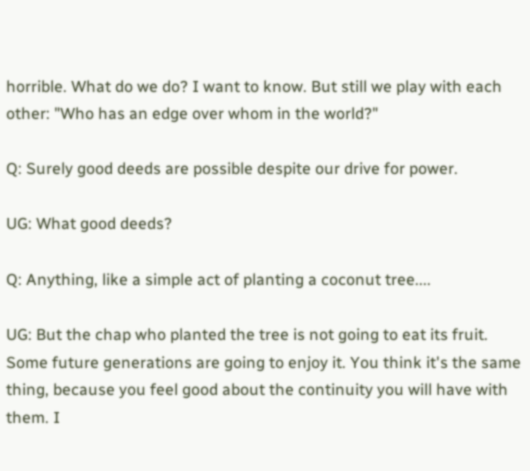horrible. What do we do? I want to know. But still we play with each other: "Who has an edge over whom in the world?"

Q: Surely good deeds are possible despite our drive for power.

UG: What good deeds?

Q: Anything, like a simple act of planting a coconut tree....

UG: But the chap who planted the tree is not going to eat its fruit. Some future generations are going to enjoy it. You think it's the same thing, because you feel good about the continuity you will have with them. I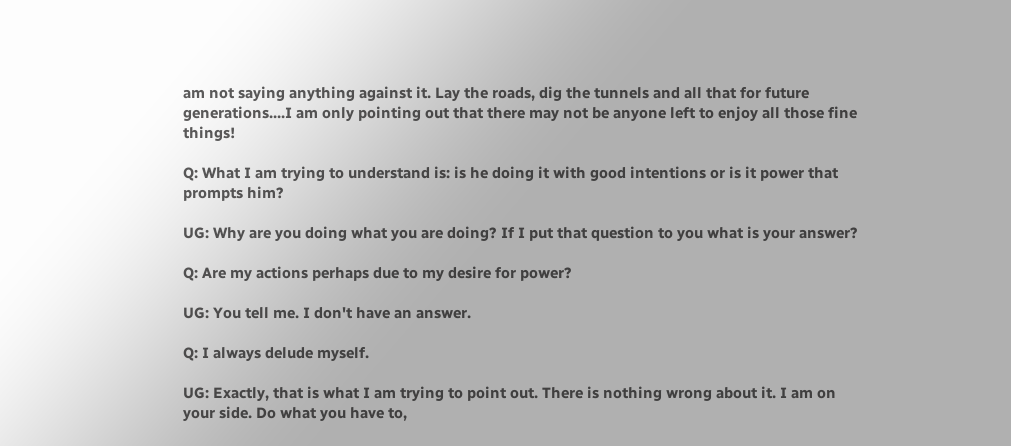am not saying anything against it. Lay the roads, dig the tunnels and all that for future generations....I am only pointing out that there may not be anyone left to enjoy all those fine things!

Q: What I am trying to understand is: is he doing it with good intentions or is it power that prompts him?

UG: Why are you doing what you are doing? If I put that question to you what is your answer?

Q: Are my actions perhaps due to my desire for power?

UG: You tell me. I don't have an answer.

Q: I always delude myself.

UG: Exactly, that is what I am trying to point out. There is nothing wrong about it. I am on your side. Do what you have to,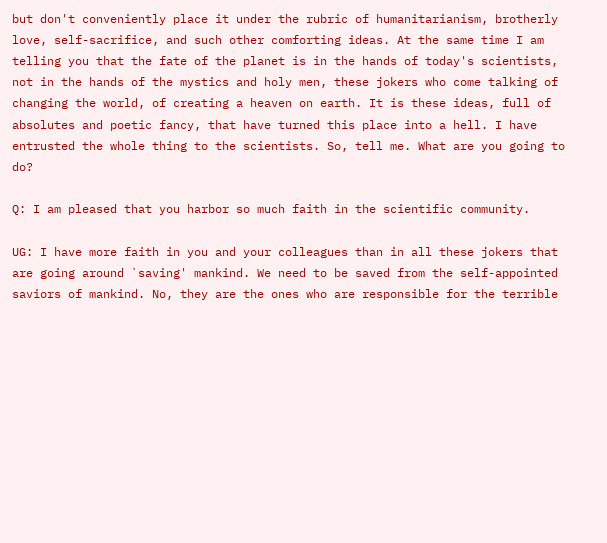but don't conveniently place it under the rubric of humanitarianism, brotherly love, self-sacrifice, and such other comforting ideas. At the same time I am telling you that the fate of the planet is in the hands of today's scientists, not in the hands of the mystics and holy men, these jokers who come talking of changing the world, of creating a heaven on earth. It is these ideas, full of absolutes and poetic fancy, that have turned this place into a hell. I have entrusted the whole thing to the scientists. So, tell me. What are you going to do?

Q: I am pleased that you harbor so much faith in the scientific community.

UG: I have more faith in you and your colleagues than in all these jokers that are going around `saving' mankind. We need to be saved from the self-appointed saviors of mankind. No, they are the ones who are responsible for the terrible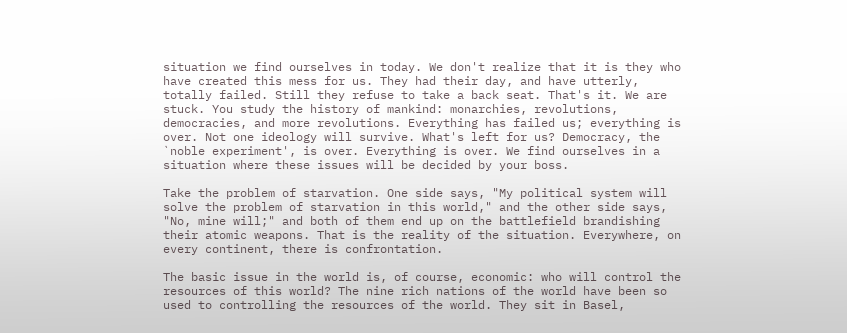situation we find ourselves in today. We don't realize that it is they who have created this mess for us. They had their day, and have utterly, totally failed. Still they refuse to take a back seat. That's it. We are stuck. You study the history of mankind: monarchies, revolutions, democracies, and more revolutions. Everything has failed us; everything is over. Not one ideology will survive. What's left for us? Democracy, the `noble experiment', is over. Everything is over. We find ourselves in a situation where these issues will be decided by your boss.

Take the problem of starvation. One side says, "My political system will solve the problem of starvation in this world," and the other side says, "No, mine will;" and both of them end up on the battlefield brandishing their atomic weapons. That is the reality of the situation. Everywhere, on every continent, there is confrontation.

The basic issue in the world is, of course, economic: who will control the resources of this world? The nine rich nations of the world have been so used to controlling the resources of the world. They sit in Basel,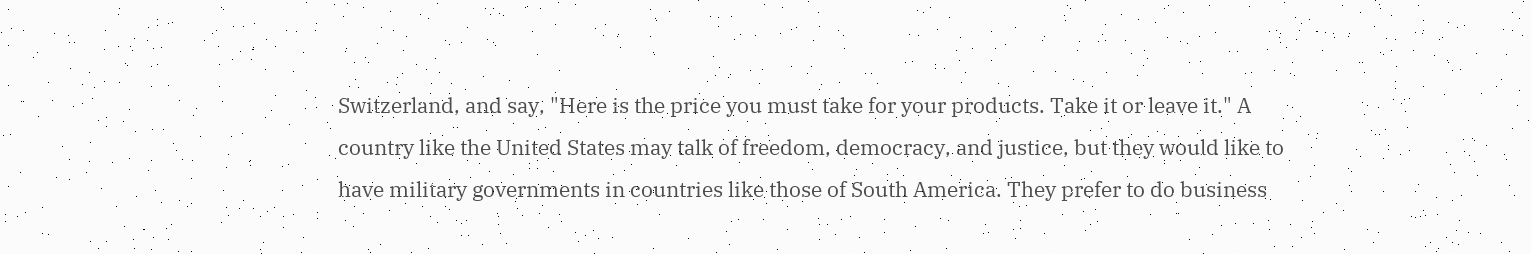Switzerland, and say, "Here is the price you must take for your products. Take it or leave it." A country like the United States may talk of freedom, democracy, and justice, but they would like to have military governments in countries like those of South America. They prefer to do business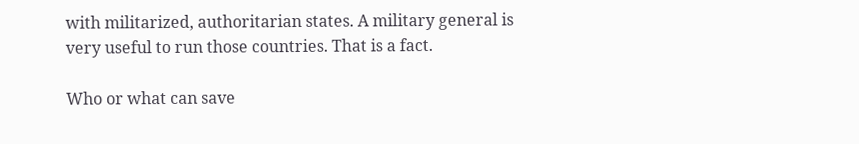with militarized, authoritarian states. A military general is very useful to run those countries. That is a fact.

Who or what can save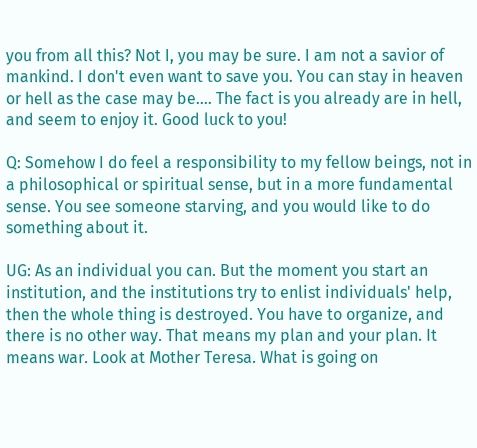you from all this? Not I, you may be sure. I am not a savior of mankind. I don't even want to save you. You can stay in heaven or hell as the case may be.... The fact is you already are in hell, and seem to enjoy it. Good luck to you!

Q: Somehow I do feel a responsibility to my fellow beings, not in a philosophical or spiritual sense, but in a more fundamental sense. You see someone starving, and you would like to do something about it.

UG: As an individual you can. But the moment you start an institution, and the institutions try to enlist individuals' help, then the whole thing is destroyed. You have to organize, and there is no other way. That means my plan and your plan. It means war. Look at Mother Teresa. What is going on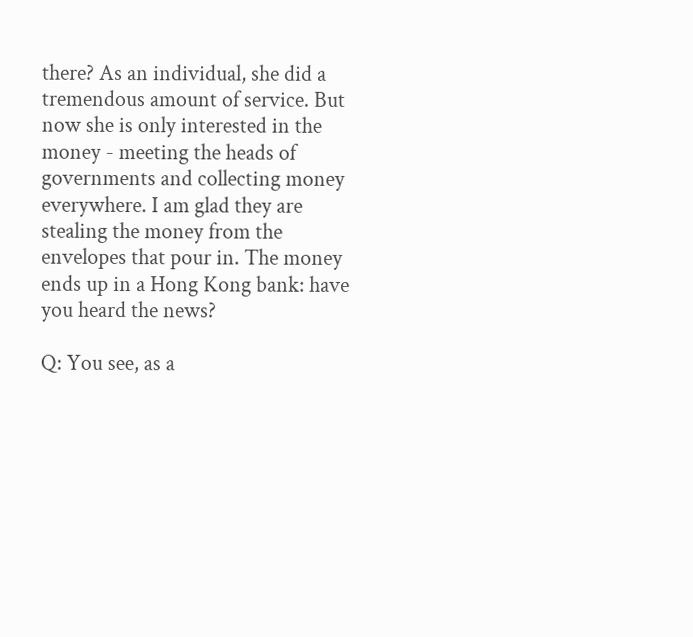there? As an individual, she did a tremendous amount of service. But now she is only interested in the money - meeting the heads of governments and collecting money everywhere. I am glad they are stealing the money from the envelopes that pour in. The money ends up in a Hong Kong bank: have you heard the news?

Q: You see, as a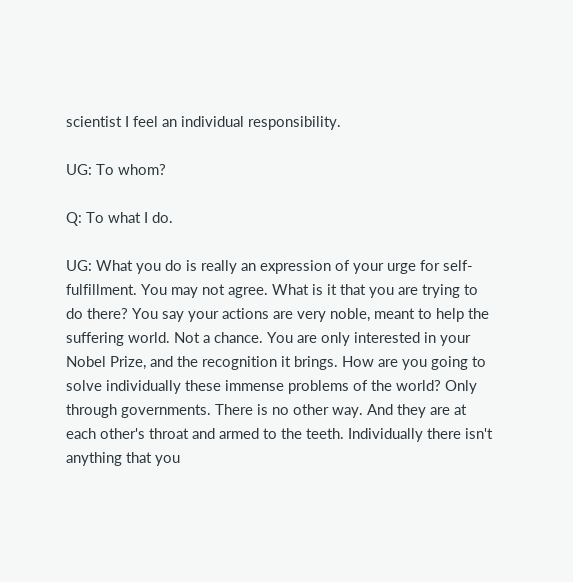scientist I feel an individual responsibility.

UG: To whom?

Q: To what I do.

UG: What you do is really an expression of your urge for self-fulfillment. You may not agree. What is it that you are trying to do there? You say your actions are very noble, meant to help the suffering world. Not a chance. You are only interested in your Nobel Prize, and the recognition it brings. How are you going to solve individually these immense problems of the world? Only through governments. There is no other way. And they are at each other's throat and armed to the teeth. Individually there isn't anything that you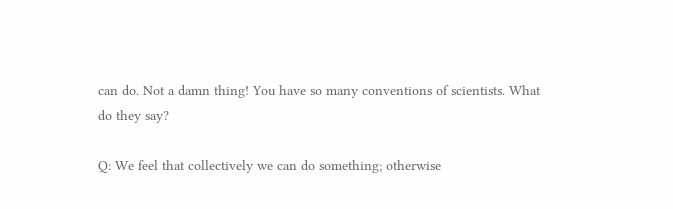can do. Not a damn thing! You have so many conventions of scientists. What do they say?

Q: We feel that collectively we can do something; otherwise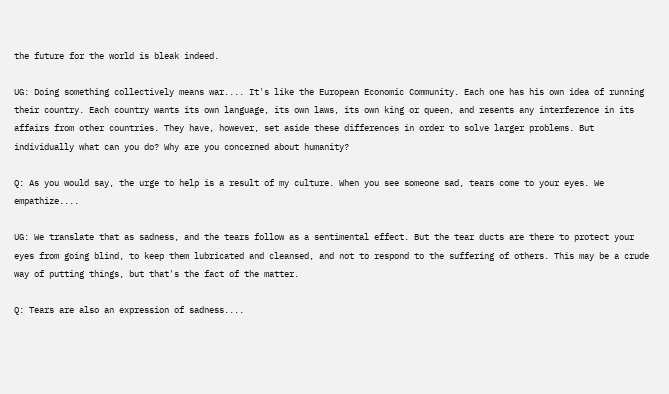the future for the world is bleak indeed.

UG: Doing something collectively means war.... It's like the European Economic Community. Each one has his own idea of running their country. Each country wants its own language, its own laws, its own king or queen, and resents any interference in its affairs from other countries. They have, however, set aside these differences in order to solve larger problems. But individually what can you do? Why are you concerned about humanity?

Q: As you would say, the urge to help is a result of my culture. When you see someone sad, tears come to your eyes. We empathize....

UG: We translate that as sadness, and the tears follow as a sentimental effect. But the tear ducts are there to protect your eyes from going blind, to keep them lubricated and cleansed, and not to respond to the suffering of others. This may be a crude way of putting things, but that's the fact of the matter.

Q: Tears are also an expression of sadness....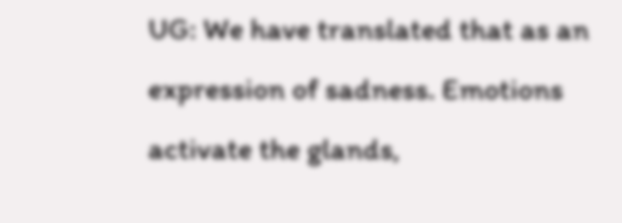UG: We have translated that as an expression of sadness. Emotions activate the glands,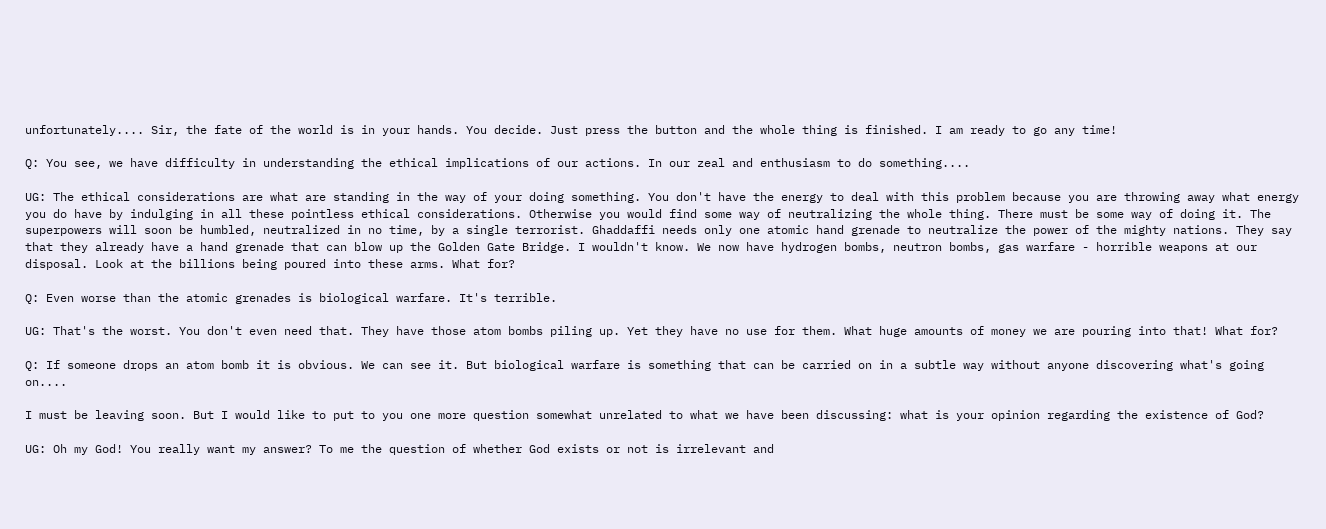unfortunately.... Sir, the fate of the world is in your hands. You decide. Just press the button and the whole thing is finished. I am ready to go any time!

Q: You see, we have difficulty in understanding the ethical implications of our actions. In our zeal and enthusiasm to do something....

UG: The ethical considerations are what are standing in the way of your doing something. You don't have the energy to deal with this problem because you are throwing away what energy you do have by indulging in all these pointless ethical considerations. Otherwise you would find some way of neutralizing the whole thing. There must be some way of doing it. The superpowers will soon be humbled, neutralized in no time, by a single terrorist. Ghaddaffi needs only one atomic hand grenade to neutralize the power of the mighty nations. They say that they already have a hand grenade that can blow up the Golden Gate Bridge. I wouldn't know. We now have hydrogen bombs, neutron bombs, gas warfare - horrible weapons at our disposal. Look at the billions being poured into these arms. What for?

Q: Even worse than the atomic grenades is biological warfare. It's terrible.

UG: That's the worst. You don't even need that. They have those atom bombs piling up. Yet they have no use for them. What huge amounts of money we are pouring into that! What for?

Q: If someone drops an atom bomb it is obvious. We can see it. But biological warfare is something that can be carried on in a subtle way without anyone discovering what's going on....

I must be leaving soon. But I would like to put to you one more question somewhat unrelated to what we have been discussing: what is your opinion regarding the existence of God?

UG: Oh my God! You really want my answer? To me the question of whether God exists or not is irrelevant and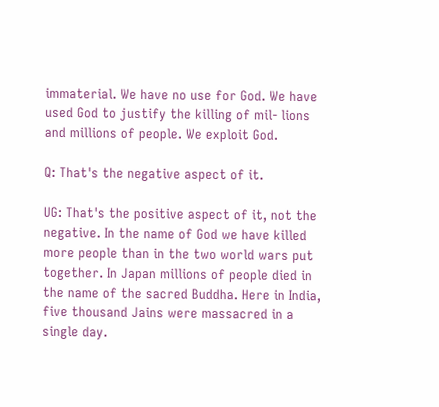immaterial. We have no use for God. We have used God to justify the killing of mil- lions and millions of people. We exploit God.

Q: That's the negative aspect of it.

UG: That's the positive aspect of it, not the negative. In the name of God we have killed more people than in the two world wars put together. In Japan millions of people died in the name of the sacred Buddha. Here in India, five thousand Jains were massacred in a single day.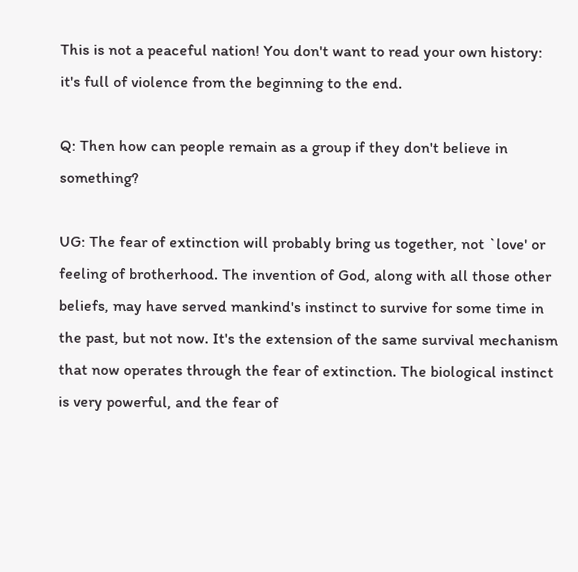This is not a peaceful nation! You don't want to read your own history: it's full of violence from the beginning to the end.

Q: Then how can people remain as a group if they don't believe in something?

UG: The fear of extinction will probably bring us together, not `love' or feeling of brotherhood. The invention of God, along with all those other beliefs, may have served mankind's instinct to survive for some time in the past, but not now. It's the extension of the same survival mechanism that now operates through the fear of extinction. The biological instinct is very powerful, and the fear of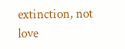extinction, not love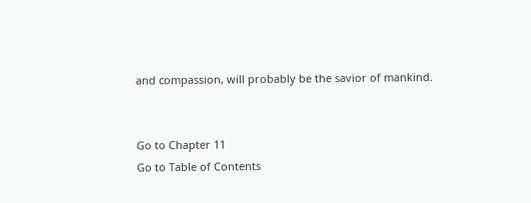and compassion, will probably be the savior of mankind.


Go to Chapter 11
Go to Table of Contents